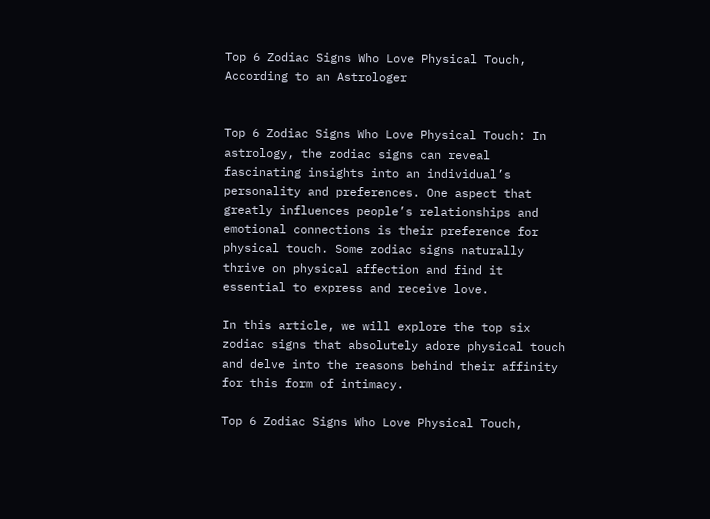Top 6 Zodiac Signs Who Love Physical Touch, According to an Astrologer


Top 6 Zodiac Signs Who Love Physical Touch: In astrology, the zodiac signs can reveal fascinating insights into an individual’s personality and preferences. One aspect that greatly influences people’s relationships and emotional connections is their preference for physical touch. Some zodiac signs naturally thrive on physical affection and find it essential to express and receive love.

In this article, we will explore the top six zodiac signs that absolutely adore physical touch and delve into the reasons behind their affinity for this form of intimacy.

Top 6 Zodiac Signs Who Love Physical Touch,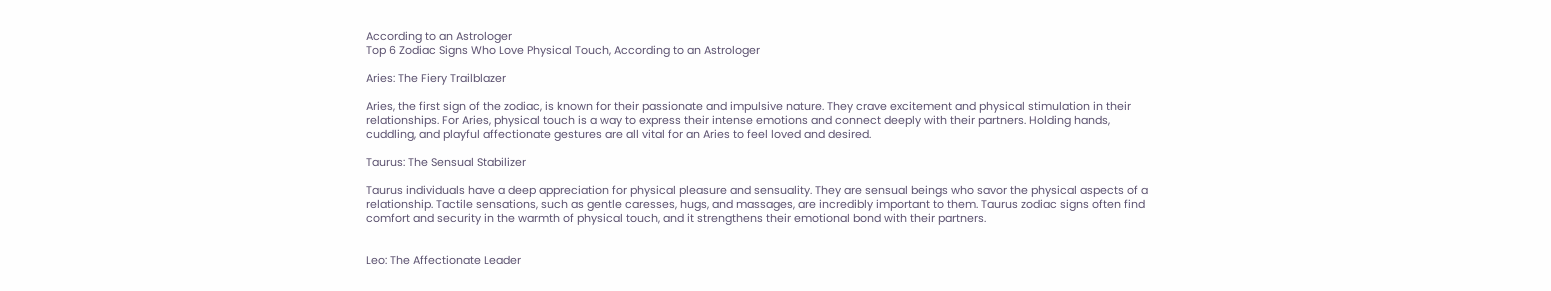According to an Astrologer
Top 6 Zodiac Signs Who Love Physical Touch, According to an Astrologer

Aries: The Fiery Trailblazer

Aries, the first sign of the zodiac, is known for their passionate and impulsive nature. They crave excitement and physical stimulation in their relationships. For Aries, physical touch is a way to express their intense emotions and connect deeply with their partners. Holding hands, cuddling, and playful affectionate gestures are all vital for an Aries to feel loved and desired.

Taurus: The Sensual Stabilizer

Taurus individuals have a deep appreciation for physical pleasure and sensuality. They are sensual beings who savor the physical aspects of a relationship. Tactile sensations, such as gentle caresses, hugs, and massages, are incredibly important to them. Taurus zodiac signs often find comfort and security in the warmth of physical touch, and it strengthens their emotional bond with their partners.


Leo: The Affectionate Leader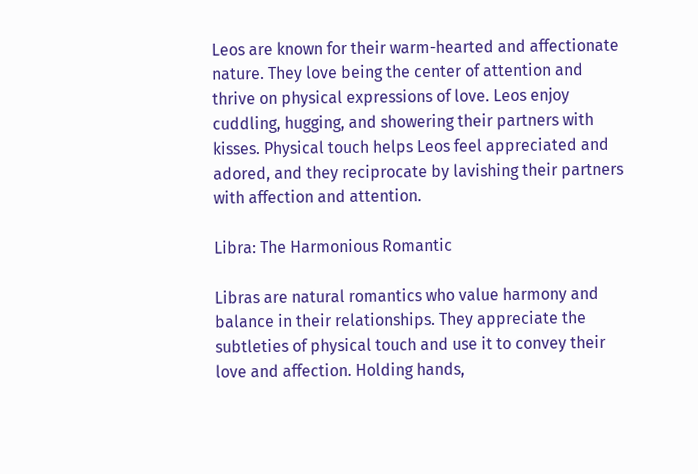Leos are known for their warm-hearted and affectionate nature. They love being the center of attention and thrive on physical expressions of love. Leos enjoy cuddling, hugging, and showering their partners with kisses. Physical touch helps Leos feel appreciated and adored, and they reciprocate by lavishing their partners with affection and attention.

Libra: The Harmonious Romantic

Libras are natural romantics who value harmony and balance in their relationships. They appreciate the subtleties of physical touch and use it to convey their love and affection. Holding hands,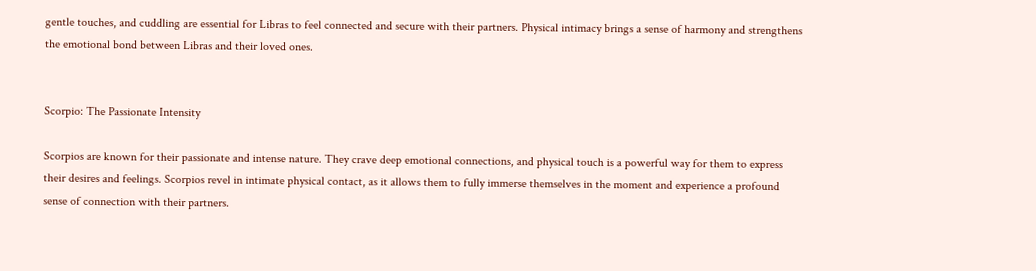gentle touches, and cuddling are essential for Libras to feel connected and secure with their partners. Physical intimacy brings a sense of harmony and strengthens the emotional bond between Libras and their loved ones.


Scorpio: The Passionate Intensity

Scorpios are known for their passionate and intense nature. They crave deep emotional connections, and physical touch is a powerful way for them to express their desires and feelings. Scorpios revel in intimate physical contact, as it allows them to fully immerse themselves in the moment and experience a profound sense of connection with their partners.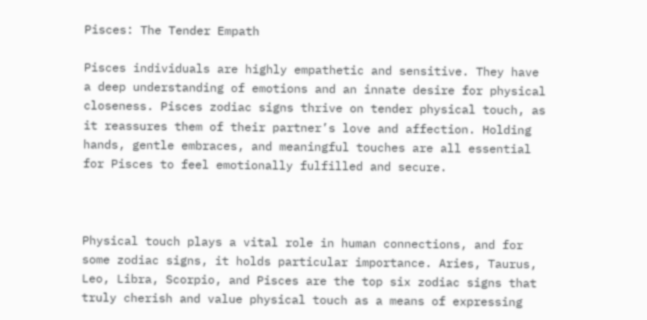Pisces: The Tender Empath

Pisces individuals are highly empathetic and sensitive. They have a deep understanding of emotions and an innate desire for physical closeness. Pisces zodiac signs thrive on tender physical touch, as it reassures them of their partner’s love and affection. Holding hands, gentle embraces, and meaningful touches are all essential for Pisces to feel emotionally fulfilled and secure.



Physical touch plays a vital role in human connections, and for some zodiac signs, it holds particular importance. Aries, Taurus, Leo, Libra, Scorpio, and Pisces are the top six zodiac signs that truly cherish and value physical touch as a means of expressing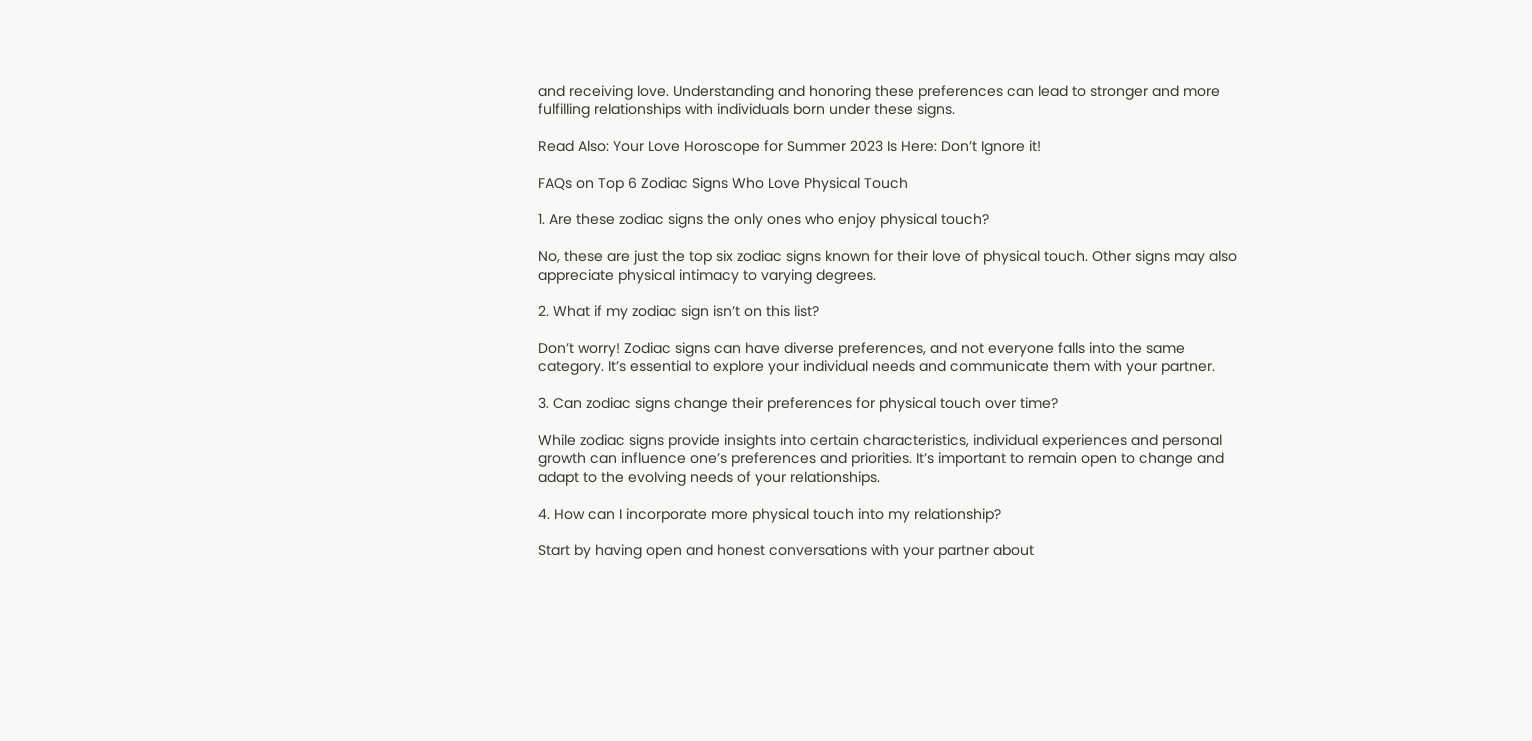and receiving love. Understanding and honoring these preferences can lead to stronger and more fulfilling relationships with individuals born under these signs.

Read Also: Your Love Horoscope for Summer 2023 Is Here: Don’t Ignore it!

FAQs on Top 6 Zodiac Signs Who Love Physical Touch

1. Are these zodiac signs the only ones who enjoy physical touch?

No, these are just the top six zodiac signs known for their love of physical touch. Other signs may also appreciate physical intimacy to varying degrees.

2. What if my zodiac sign isn’t on this list?

Don’t worry! Zodiac signs can have diverse preferences, and not everyone falls into the same category. It’s essential to explore your individual needs and communicate them with your partner.

3. Can zodiac signs change their preferences for physical touch over time?

While zodiac signs provide insights into certain characteristics, individual experiences and personal growth can influence one’s preferences and priorities. It’s important to remain open to change and adapt to the evolving needs of your relationships.

4. How can I incorporate more physical touch into my relationship?

Start by having open and honest conversations with your partner about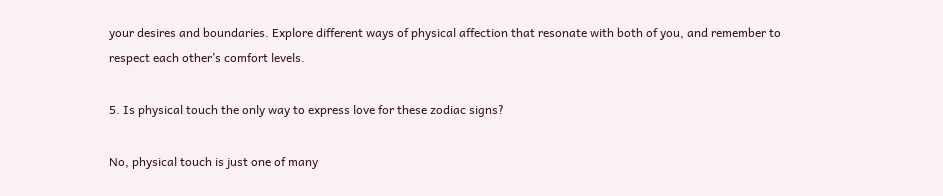your desires and boundaries. Explore different ways of physical affection that resonate with both of you, and remember to respect each other’s comfort levels.

5. Is physical touch the only way to express love for these zodiac signs?

No, physical touch is just one of many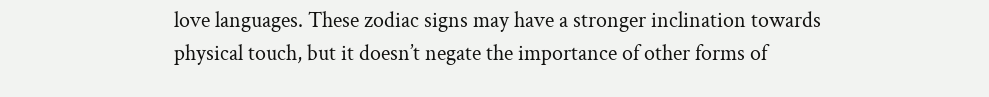love languages. These zodiac signs may have a stronger inclination towards physical touch, but it doesn’t negate the importance of other forms of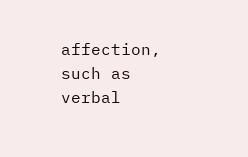affection, such as verbal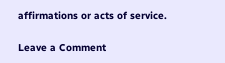affirmations or acts of service.

Leave a Comment